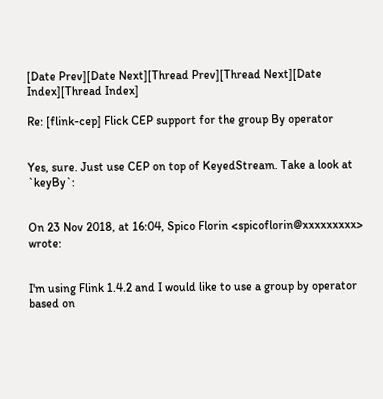[Date Prev][Date Next][Thread Prev][Thread Next][Date Index][Thread Index]

Re: [flink-cep] Flick CEP support for the group By operator


Yes, sure. Just use CEP on top of KeyedStream. Take a look at `keyBy`:


On 23 Nov 2018, at 16:04, Spico Florin <spicoflorin@xxxxxxxxx> wrote:


I'm using Flink 1.4.2 and I would like to use a group by operator based on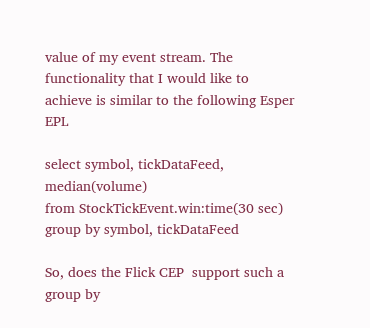value of my event stream. The functionality that I would like to achieve is similar to the following Esper EPL

select symbol, tickDataFeed, median(volume)
from StockTickEvent.win:time(30 sec)
group by symbol, tickDataFeed

So, does the Flick CEP  support such a group by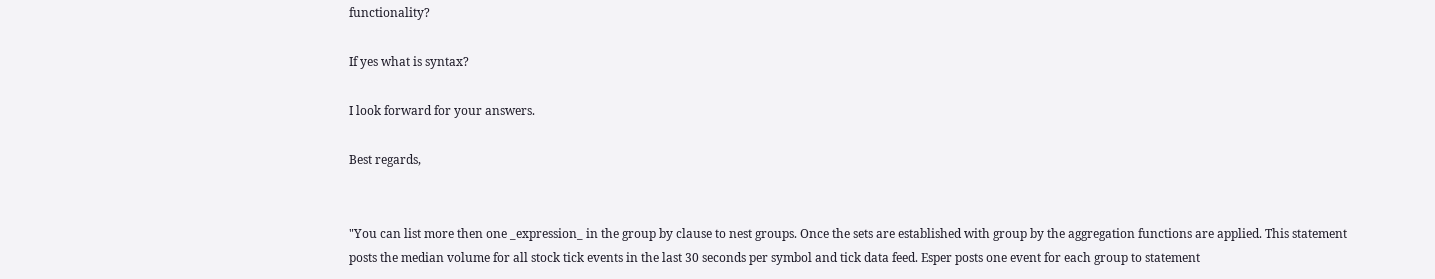functionality?

If yes what is syntax?

I look forward for your answers.

Best regards,


"You can list more then one _expression_ in the group by clause to nest groups. Once the sets are established with group by the aggregation functions are applied. This statement posts the median volume for all stock tick events in the last 30 seconds per symbol and tick data feed. Esper posts one event for each group to statement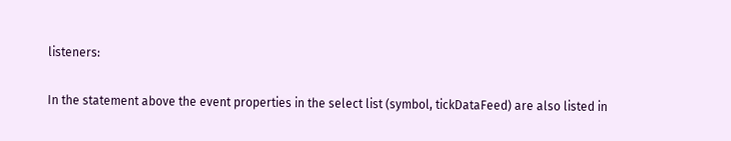listeners:

In the statement above the event properties in the select list (symbol, tickDataFeed) are also listed in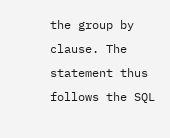the group by clause. The statement thus follows the SQL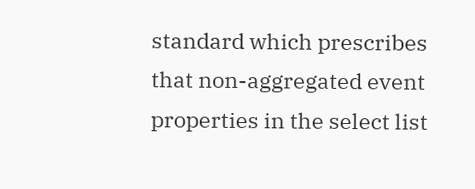standard which prescribes that non-aggregated event properties in the select list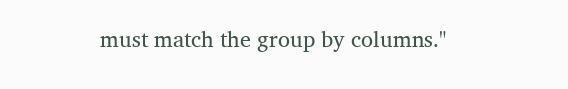must match the group by columns."